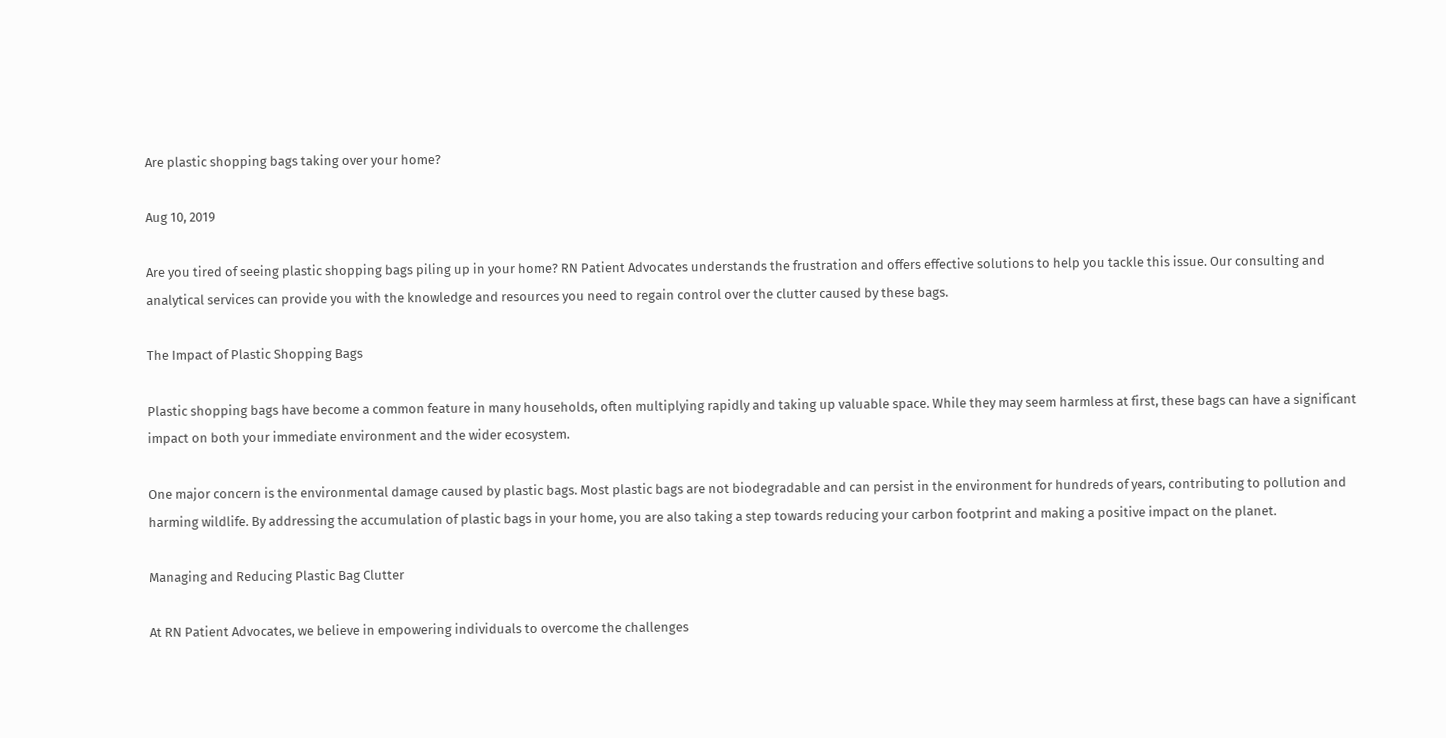Are plastic shopping bags taking over your home?

Aug 10, 2019

Are you tired of seeing plastic shopping bags piling up in your home? RN Patient Advocates understands the frustration and offers effective solutions to help you tackle this issue. Our consulting and analytical services can provide you with the knowledge and resources you need to regain control over the clutter caused by these bags.

The Impact of Plastic Shopping Bags

Plastic shopping bags have become a common feature in many households, often multiplying rapidly and taking up valuable space. While they may seem harmless at first, these bags can have a significant impact on both your immediate environment and the wider ecosystem.

One major concern is the environmental damage caused by plastic bags. Most plastic bags are not biodegradable and can persist in the environment for hundreds of years, contributing to pollution and harming wildlife. By addressing the accumulation of plastic bags in your home, you are also taking a step towards reducing your carbon footprint and making a positive impact on the planet.

Managing and Reducing Plastic Bag Clutter

At RN Patient Advocates, we believe in empowering individuals to overcome the challenges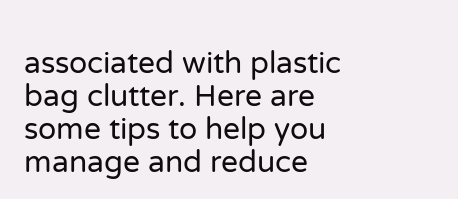associated with plastic bag clutter. Here are some tips to help you manage and reduce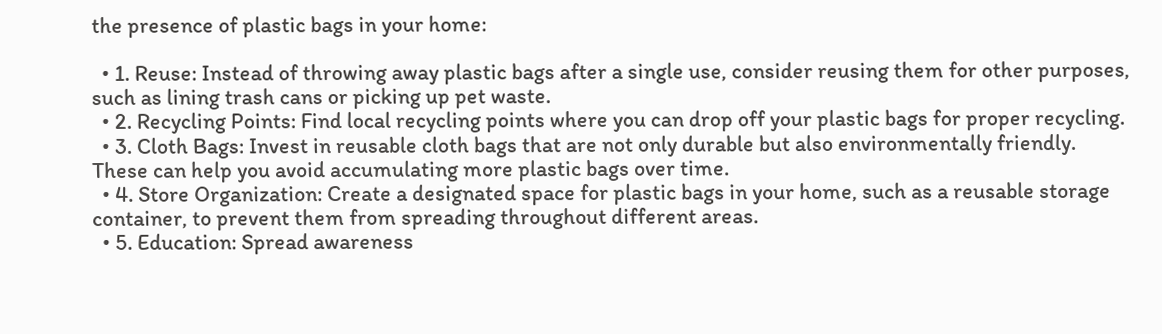the presence of plastic bags in your home:

  • 1. Reuse: Instead of throwing away plastic bags after a single use, consider reusing them for other purposes, such as lining trash cans or picking up pet waste.
  • 2. Recycling Points: Find local recycling points where you can drop off your plastic bags for proper recycling.
  • 3. Cloth Bags: Invest in reusable cloth bags that are not only durable but also environmentally friendly. These can help you avoid accumulating more plastic bags over time.
  • 4. Store Organization: Create a designated space for plastic bags in your home, such as a reusable storage container, to prevent them from spreading throughout different areas.
  • 5. Education: Spread awareness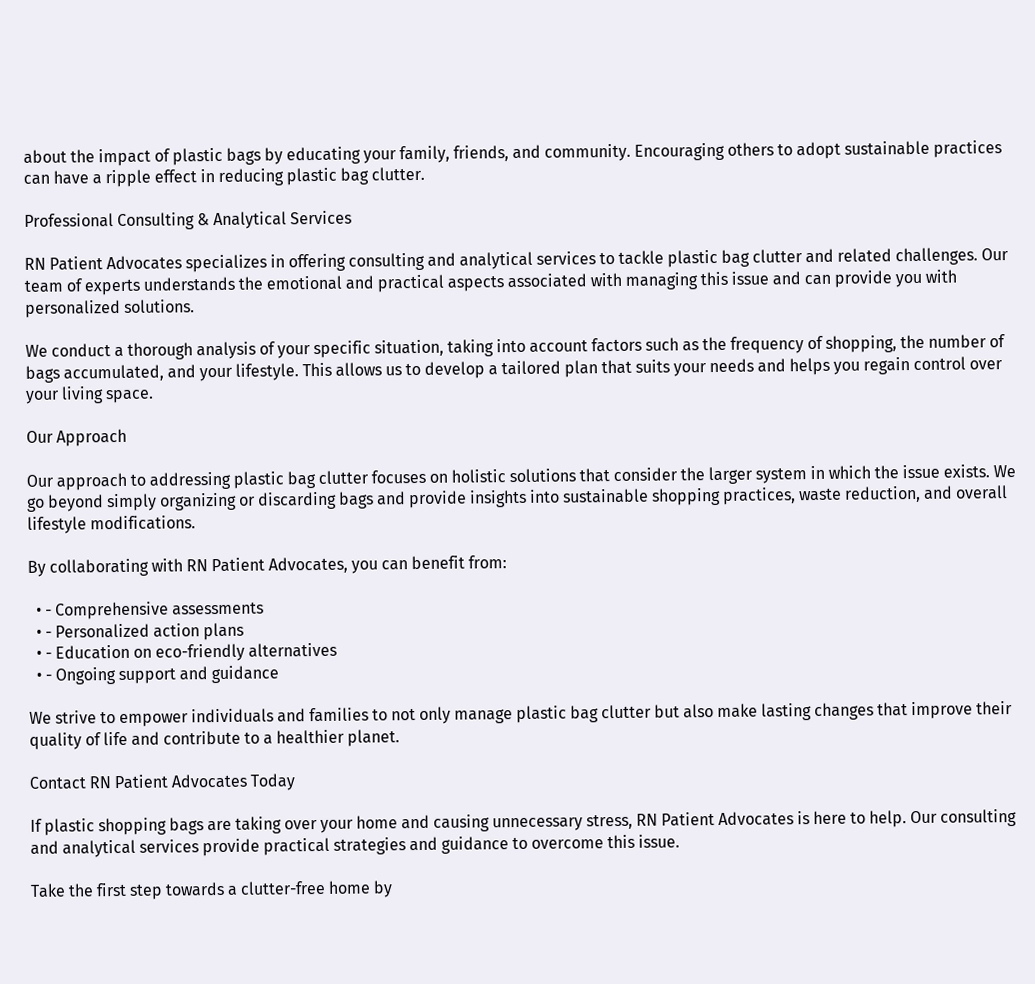about the impact of plastic bags by educating your family, friends, and community. Encouraging others to adopt sustainable practices can have a ripple effect in reducing plastic bag clutter.

Professional Consulting & Analytical Services

RN Patient Advocates specializes in offering consulting and analytical services to tackle plastic bag clutter and related challenges. Our team of experts understands the emotional and practical aspects associated with managing this issue and can provide you with personalized solutions.

We conduct a thorough analysis of your specific situation, taking into account factors such as the frequency of shopping, the number of bags accumulated, and your lifestyle. This allows us to develop a tailored plan that suits your needs and helps you regain control over your living space.

Our Approach

Our approach to addressing plastic bag clutter focuses on holistic solutions that consider the larger system in which the issue exists. We go beyond simply organizing or discarding bags and provide insights into sustainable shopping practices, waste reduction, and overall lifestyle modifications.

By collaborating with RN Patient Advocates, you can benefit from:

  • - Comprehensive assessments
  • - Personalized action plans
  • - Education on eco-friendly alternatives
  • - Ongoing support and guidance

We strive to empower individuals and families to not only manage plastic bag clutter but also make lasting changes that improve their quality of life and contribute to a healthier planet.

Contact RN Patient Advocates Today

If plastic shopping bags are taking over your home and causing unnecessary stress, RN Patient Advocates is here to help. Our consulting and analytical services provide practical strategies and guidance to overcome this issue.

Take the first step towards a clutter-free home by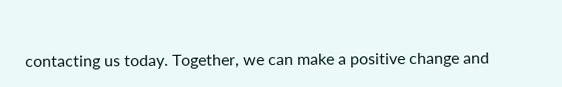contacting us today. Together, we can make a positive change and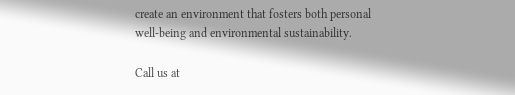create an environment that fosters both personal well-being and environmental sustainability.

Call us at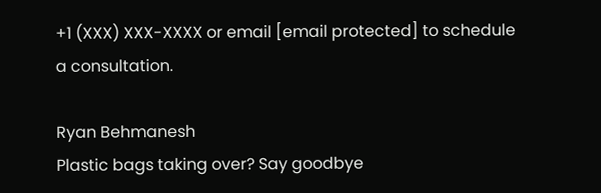+1 (XXX) XXX-XXXX or email [email protected] to schedule a consultation.

Ryan Behmanesh
Plastic bags taking over? Say goodbye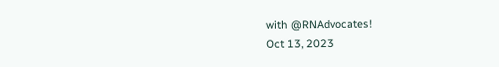with @RNAdvocates!
Oct 13, 2023